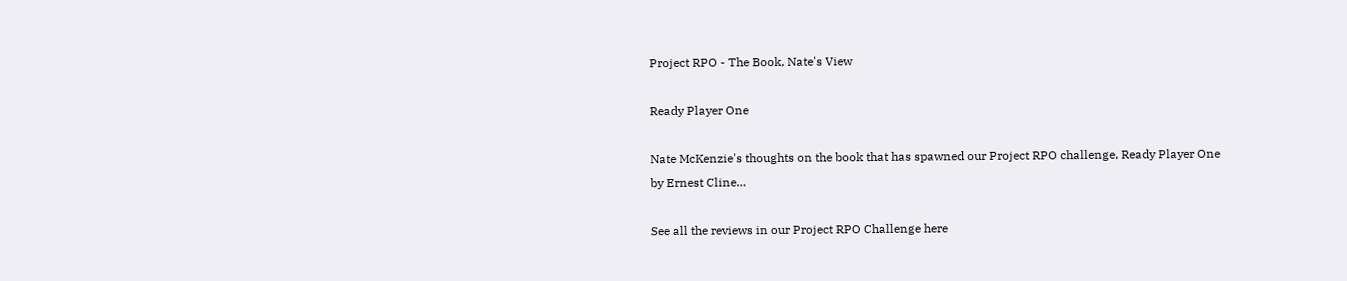Project RPO - The Book, Nate's View

Ready Player One

Nate McKenzie's thoughts on the book that has spawned our Project RPO challenge, Ready Player One by Ernest Cline…

See all the reviews in our Project RPO Challenge here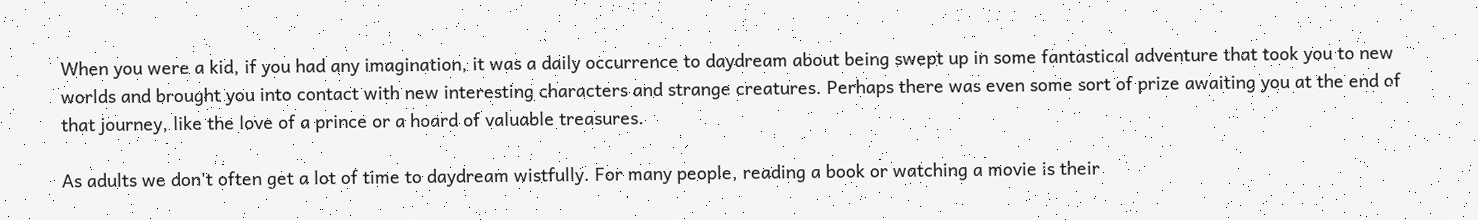When you were a kid, if you had any imagination, it was a daily occurrence to daydream about being swept up in some fantastical adventure that took you to new worlds and brought you into contact with new interesting characters and strange creatures. Perhaps there was even some sort of prize awaiting you at the end of that journey, like the love of a prince or a hoard of valuable treasures.

As adults we don't often get a lot of time to daydream wistfully. For many people, reading a book or watching a movie is their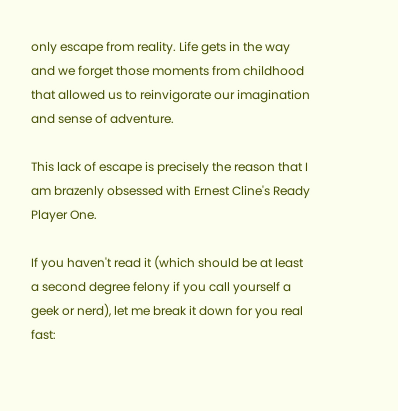only escape from reality. Life gets in the way and we forget those moments from childhood that allowed us to reinvigorate our imagination and sense of adventure.

This lack of escape is precisely the reason that I am brazenly obsessed with Ernest Cline's Ready Player One.

If you haven't read it (which should be at least a second degree felony if you call yourself a geek or nerd), let me break it down for you real fast: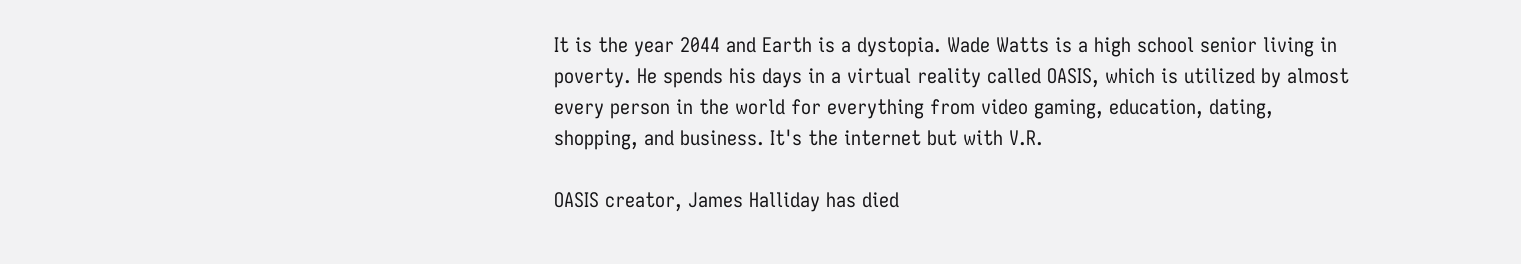It is the year 2044 and Earth is a dystopia. Wade Watts is a high school senior living in poverty. He spends his days in a virtual reality called OASIS, which is utilized by almost every person in the world for everything from video gaming, education, dating, shopping, and business. It's the internet but with V.R.

OASIS creator, James Halliday has died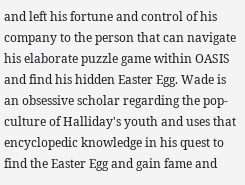and left his fortune and control of his company to the person that can navigate his elaborate puzzle game within OASIS and find his hidden Easter Egg. Wade is an obsessive scholar regarding the pop-culture of Halliday's youth and uses that encyclopedic knowledge in his quest to find the Easter Egg and gain fame and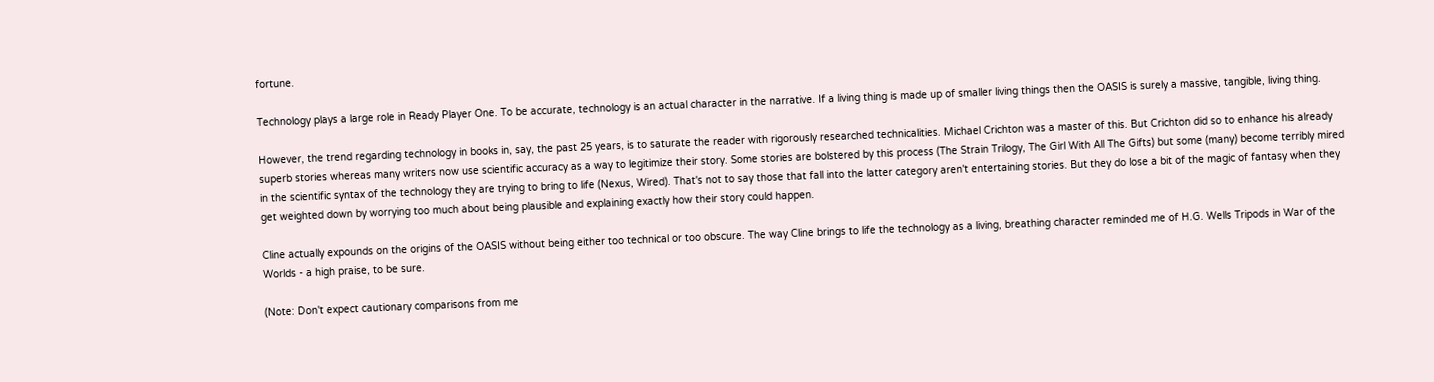fortune.

Technology plays a large role in Ready Player One. To be accurate, technology is an actual character in the narrative. If a living thing is made up of smaller living things then the OASIS is surely a massive, tangible, living thing.

However, the trend regarding technology in books in, say, the past 25 years, is to saturate the reader with rigorously researched technicalities. Michael Crichton was a master of this. But Crichton did so to enhance his already superb stories whereas many writers now use scientific accuracy as a way to legitimize their story. Some stories are bolstered by this process (The Strain Trilogy, The Girl With All The Gifts) but some (many) become terribly mired in the scientific syntax of the technology they are trying to bring to life (Nexus, Wired). That's not to say those that fall into the latter category aren't entertaining stories. But they do lose a bit of the magic of fantasy when they get weighted down by worrying too much about being plausible and explaining exactly how their story could happen.

Cline actually expounds on the origins of the OASIS without being either too technical or too obscure. The way Cline brings to life the technology as a living, breathing character reminded me of H.G. Wells Tripods in War of the Worlds - a high praise, to be sure.

(Note: Don't expect cautionary comparisons from me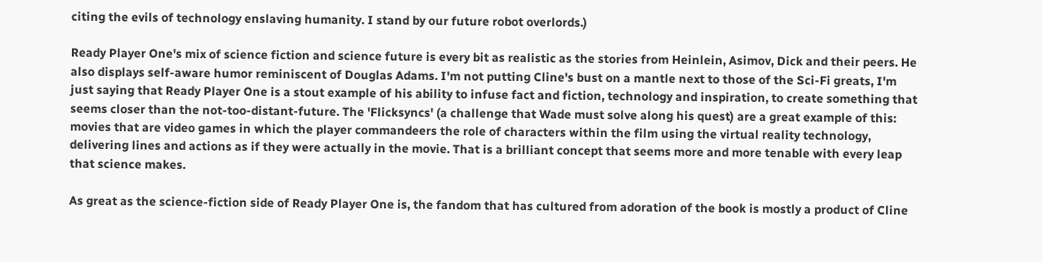citing the evils of technology enslaving humanity. I stand by our future robot overlords.)

Ready Player One's mix of science fiction and science future is every bit as realistic as the stories from Heinlein, Asimov, Dick and their peers. He also displays self-aware humor reminiscent of Douglas Adams. I'm not putting Cline's bust on a mantle next to those of the Sci-Fi greats, I'm just saying that Ready Player One is a stout example of his ability to infuse fact and fiction, technology and inspiration, to create something that seems closer than the not-too-distant-future. The 'Flicksyncs' (a challenge that Wade must solve along his quest) are a great example of this: movies that are video games in which the player commandeers the role of characters within the film using the virtual reality technology, delivering lines and actions as if they were actually in the movie. That is a brilliant concept that seems more and more tenable with every leap that science makes.

As great as the science-fiction side of Ready Player One is, the fandom that has cultured from adoration of the book is mostly a product of Cline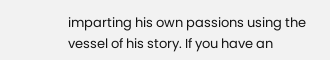imparting his own passions using the vessel of his story. If you have an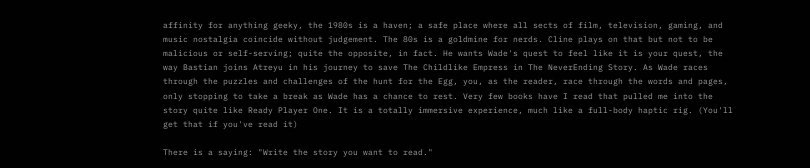affinity for anything geeky, the 1980s is a haven; a safe place where all sects of film, television, gaming, and music nostalgia coincide without judgement. The 80s is a goldmine for nerds. Cline plays on that but not to be malicious or self-serving; quite the opposite, in fact. He wants Wade's quest to feel like it is your quest, the way Bastian joins Atreyu in his journey to save The Childlike Empress in The NeverEnding Story. As Wade races through the puzzles and challenges of the hunt for the Egg, you, as the reader, race through the words and pages, only stopping to take a break as Wade has a chance to rest. Very few books have I read that pulled me into the story quite like Ready Player One. It is a totally immersive experience, much like a full-body haptic rig. (You'll get that if you've read it)

There is a saying: "Write the story you want to read."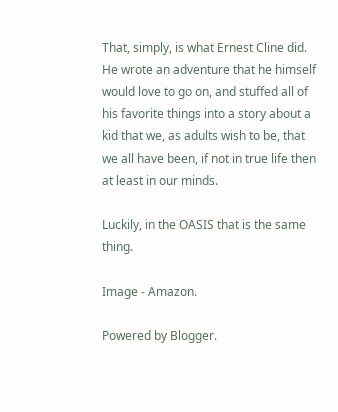That, simply, is what Ernest Cline did. He wrote an adventure that he himself would love to go on, and stuffed all of his favorite things into a story about a kid that we, as adults wish to be, that we all have been, if not in true life then at least in our minds.

Luckily, in the OASIS that is the same thing.

Image - Amazon.

Powered by Blogger.